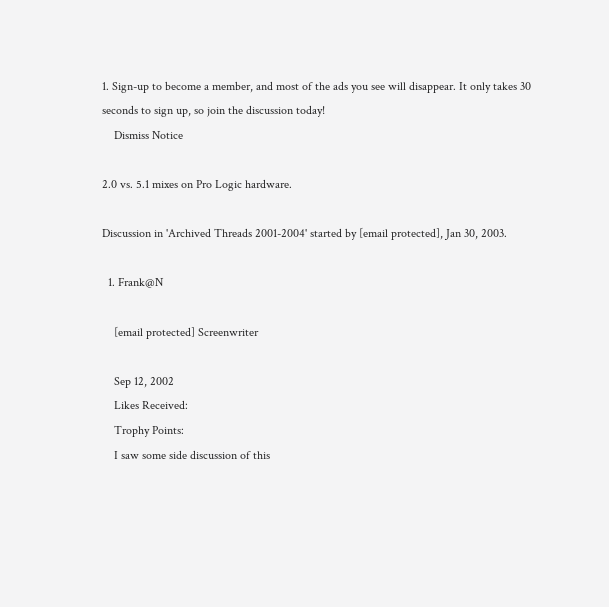1. Sign-up to become a member, and most of the ads you see will disappear. It only takes 30 seconds to sign up, so join the discussion today!
    Dismiss Notice

2.0 vs. 5.1 mixes on Pro Logic hardware.

Discussion in 'Archived Threads 2001-2004' started by [email protected], Jan 30, 2003.

  1. Frank@N

    [email protected] Screenwriter

    Sep 12, 2002
    Likes Received:
    Trophy Points:
    I saw some side discussion of this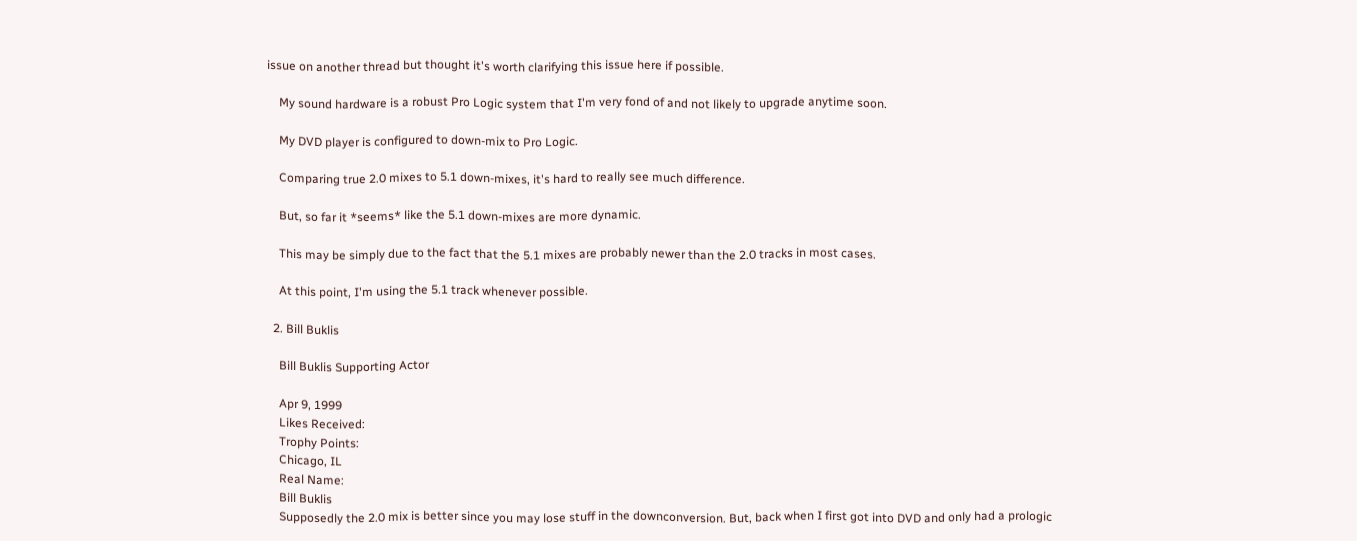issue on another thread but thought it's worth clarifying this issue here if possible.

    My sound hardware is a robust Pro Logic system that I'm very fond of and not likely to upgrade anytime soon.

    My DVD player is configured to down-mix to Pro Logic.

    Comparing true 2.0 mixes to 5.1 down-mixes, it's hard to really see much difference.

    But, so far it *seems* like the 5.1 down-mixes are more dynamic.

    This may be simply due to the fact that the 5.1 mixes are probably newer than the 2.0 tracks in most cases.

    At this point, I'm using the 5.1 track whenever possible.

  2. Bill Buklis

    Bill Buklis Supporting Actor

    Apr 9, 1999
    Likes Received:
    Trophy Points:
    Chicago, IL
    Real Name:
    Bill Buklis
    Supposedly the 2.0 mix is better since you may lose stuff in the downconversion. But, back when I first got into DVD and only had a prologic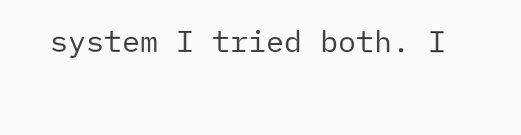system I tried both. I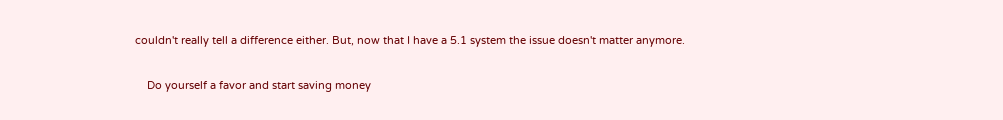couldn't really tell a difference either. But, now that I have a 5.1 system the issue doesn't matter anymore.

    Do yourself a favor and start saving money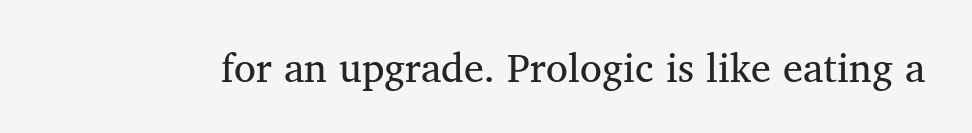for an upgrade. Prologic is like eating a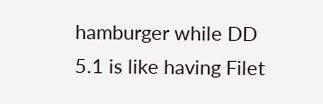hamburger while DD 5.1 is like having Filet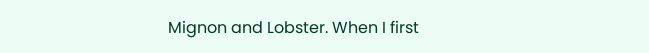Mignon and Lobster. When I first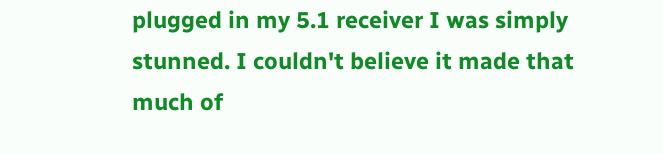plugged in my 5.1 receiver I was simply stunned. I couldn't believe it made that much of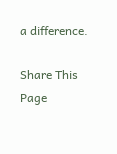a difference.

Share This Page